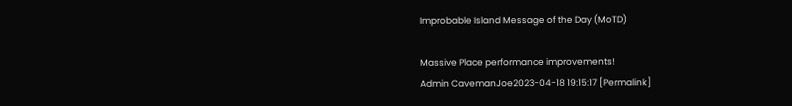Improbable Island Message of the Day (MoTD)

Massive Place performance improvements!
Admin CavemanJoe2023-04-18 19:15:17 [Permalink]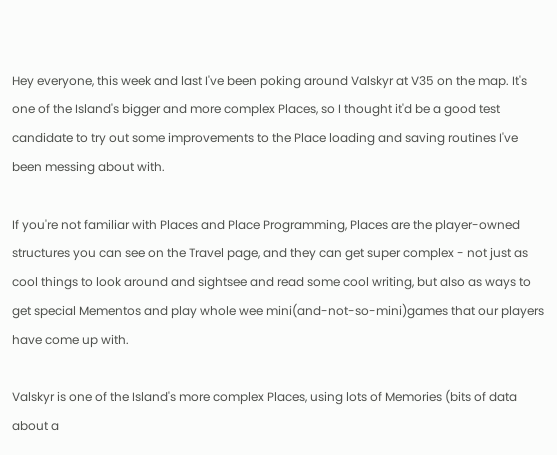Hey everyone, this week and last I've been poking around Valskyr at V35 on the map. It's one of the Island's bigger and more complex Places, so I thought it'd be a good test candidate to try out some improvements to the Place loading and saving routines I've been messing about with.

If you're not familiar with Places and Place Programming, Places are the player-owned structures you can see on the Travel page, and they can get super complex - not just as cool things to look around and sightsee and read some cool writing, but also as ways to get special Mementos and play whole wee mini(and-not-so-mini)games that our players have come up with.

Valskyr is one of the Island's more complex Places, using lots of Memories (bits of data about a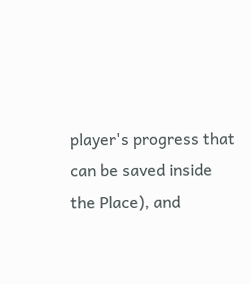player's progress that can be saved inside the Place), and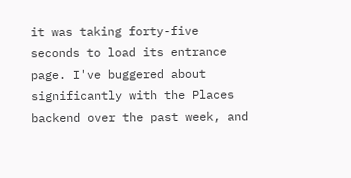it was taking forty-five seconds to load its entrance page. I've buggered about significantly with the Places backend over the past week, and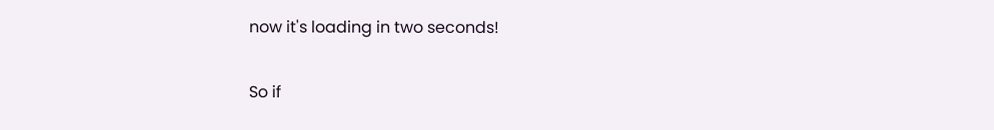now it's loading in two seconds!

So if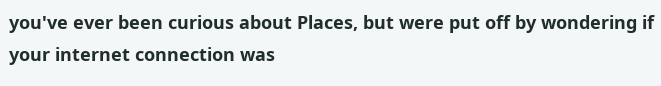you've ever been curious about Places, but were put off by wondering if your internet connection was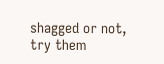shagged or not, try them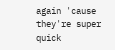again 'cause they're super quick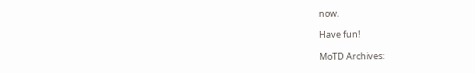now.

Have fun!

MoTD Archives: